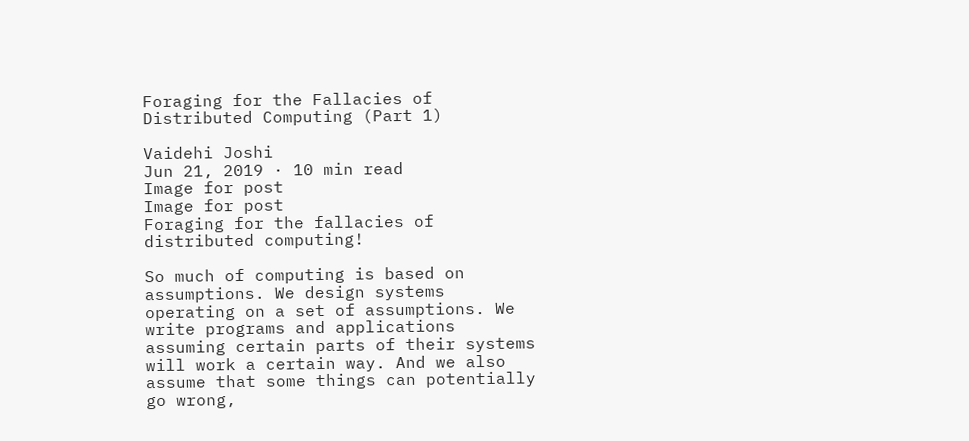Foraging for the Fallacies of Distributed Computing (Part 1)

Vaidehi Joshi
Jun 21, 2019 · 10 min read
Image for post
Image for post
Foraging for the fallacies of distributed computing!

So much of computing is based on assumptions. We design systems operating on a set of assumptions. We write programs and applications assuming certain parts of their systems will work a certain way. And we also assume that some things can potentially go wrong,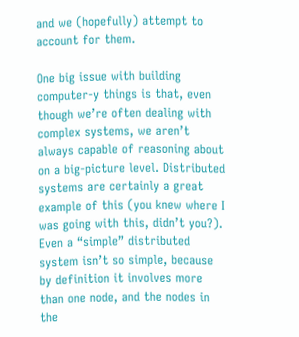and we (hopefully) attempt to account for them.

One big issue with building computer-y things is that, even though we’re often dealing with complex systems, we aren’t always capable of reasoning about on a big-picture level. Distributed systems are certainly a great example of this (you knew where I was going with this, didn’t you?). Even a “simple” distributed system isn’t so simple, because by definition it involves more than one node, and the nodes in the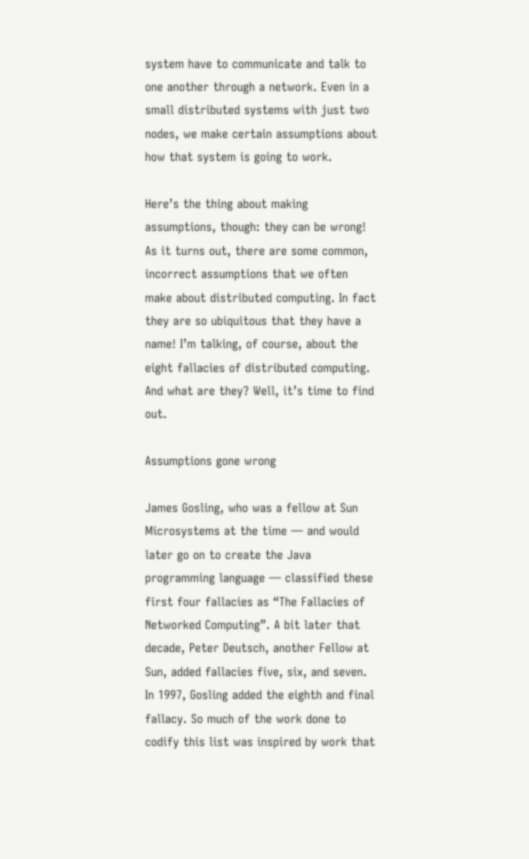system have to communicate and talk to one another through a network. Even in a small distributed systems with just two nodes, we make certain assumptions about how that system is going to work.

Here’s the thing about making assumptions, though: they can be wrong! As it turns out, there are some common, incorrect assumptions that we often make about distributed computing. In fact they are so ubiquitous that they have a name! I’m talking, of course, about the eight fallacies of distributed computing. And what are they? Well, it’s time to find out.

Assumptions gone wrong

James Gosling, who was a fellow at Sun Microsystems at the time — and would later go on to create the Java programming language — classified these first four fallacies as “The Fallacies of Networked Computing”. A bit later that decade, Peter Deutsch, another Fellow at Sun, added fallacies five, six, and seven. In 1997, Gosling added the eighth and final fallacy. So much of the work done to codify this list was inspired by work that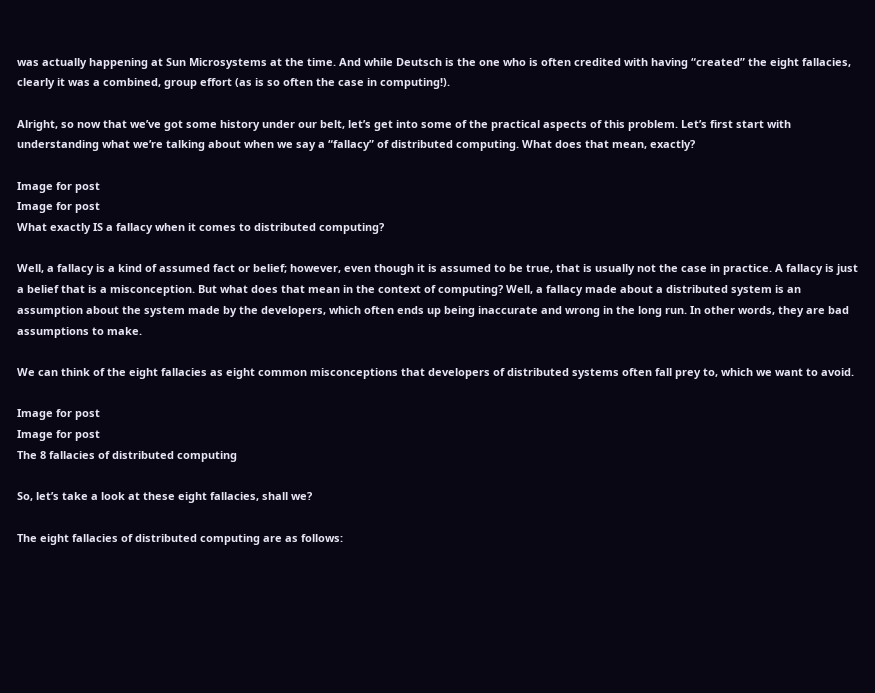was actually happening at Sun Microsystems at the time. And while Deutsch is the one who is often credited with having “created” the eight fallacies, clearly it was a combined, group effort (as is so often the case in computing!).

Alright, so now that we’ve got some history under our belt, let’s get into some of the practical aspects of this problem. Let’s first start with understanding what we’re talking about when we say a “fallacy” of distributed computing. What does that mean, exactly?

Image for post
Image for post
What exactly IS a fallacy when it comes to distributed computing?

Well, a fallacy is a kind of assumed fact or belief; however, even though it is assumed to be true, that is usually not the case in practice. A fallacy is just a belief that is a misconception. But what does that mean in the context of computing? Well, a fallacy made about a distributed system is an assumption about the system made by the developers, which often ends up being inaccurate and wrong in the long run. In other words, they are bad assumptions to make.

We can think of the eight fallacies as eight common misconceptions that developers of distributed systems often fall prey to, which we want to avoid.

Image for post
Image for post
The 8 fallacies of distributed computing

So, let’s take a look at these eight fallacies, shall we?

The eight fallacies of distributed computing are as follows: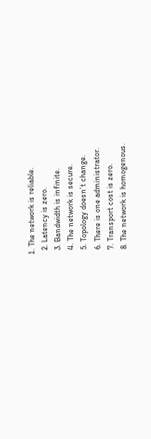1. The network is reliable.
  2. Latency is zero.
  3. Bandwidth is infinite.
  4. The network is secure.
  5. Topology doesn’t change.
  6. There is one administrator.
  7. Transport cost is zero.
  8. The network is homogenous.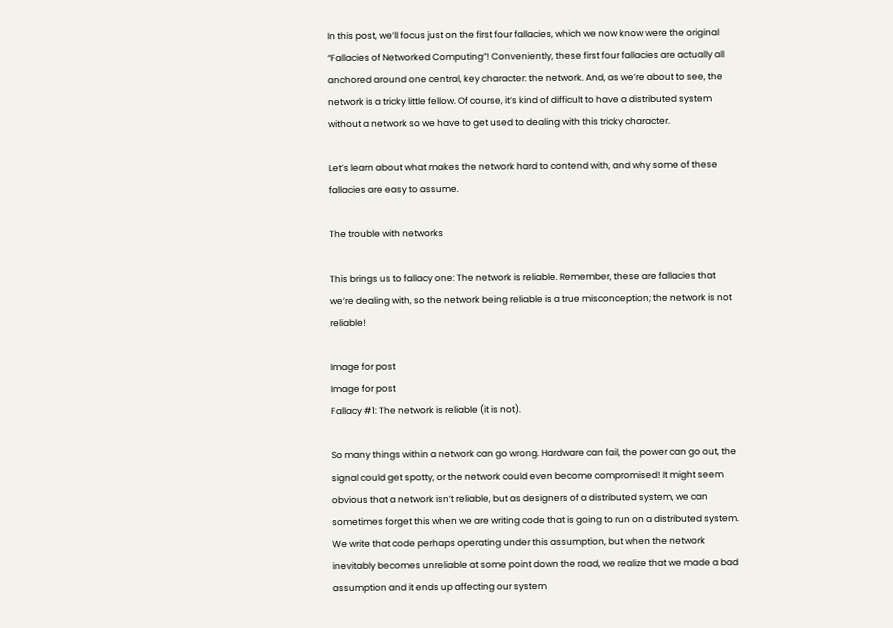In this post, we’ll focus just on the first four fallacies, which we now know were the original “Fallacies of Networked Computing”! Conveniently, these first four fallacies are actually all anchored around one central, key character: the network. And, as we’re about to see, the network is a tricky little fellow. Of course, it’s kind of difficult to have a distributed system without a network so we have to get used to dealing with this tricky character.

Let’s learn about what makes the network hard to contend with, and why some of these fallacies are easy to assume.

The trouble with networks

This brings us to fallacy one: The network is reliable. Remember, these are fallacies that we’re dealing with, so the network being reliable is a true misconception; the network is not reliable!

Image for post
Image for post
Fallacy #1: The network is reliable (it is not).

So many things within a network can go wrong. Hardware can fail, the power can go out, the signal could get spotty, or the network could even become compromised! It might seem obvious that a network isn’t reliable, but as designers of a distributed system, we can sometimes forget this when we are writing code that is going to run on a distributed system. We write that code perhaps operating under this assumption, but when the network inevitably becomes unreliable at some point down the road, we realize that we made a bad assumption and it ends up affecting our system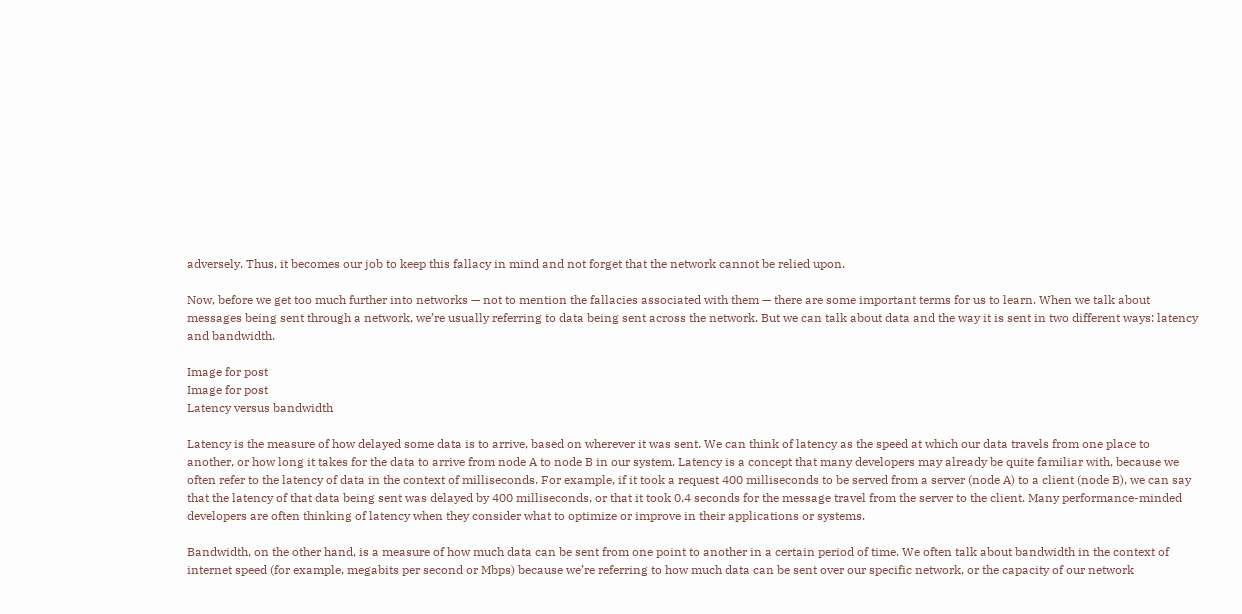adversely. Thus, it becomes our job to keep this fallacy in mind and not forget that the network cannot be relied upon.

Now, before we get too much further into networks — not to mention the fallacies associated with them — there are some important terms for us to learn. When we talk about messages being sent through a network, we’re usually referring to data being sent across the network. But we can talk about data and the way it is sent in two different ways: latency and bandwidth.

Image for post
Image for post
Latency versus bandwidth

Latency is the measure of how delayed some data is to arrive, based on wherever it was sent. We can think of latency as the speed at which our data travels from one place to another, or how long it takes for the data to arrive from node A to node B in our system. Latency is a concept that many developers may already be quite familiar with, because we often refer to the latency of data in the context of milliseconds. For example, if it took a request 400 milliseconds to be served from a server (node A) to a client (node B), we can say that the latency of that data being sent was delayed by 400 milliseconds, or that it took 0.4 seconds for the message travel from the server to the client. Many performance-minded developers are often thinking of latency when they consider what to optimize or improve in their applications or systems.

Bandwidth, on the other hand, is a measure of how much data can be sent from one point to another in a certain period of time. We often talk about bandwidth in the context of internet speed (for example, megabits per second or Mbps) because we’re referring to how much data can be sent over our specific network, or the capacity of our network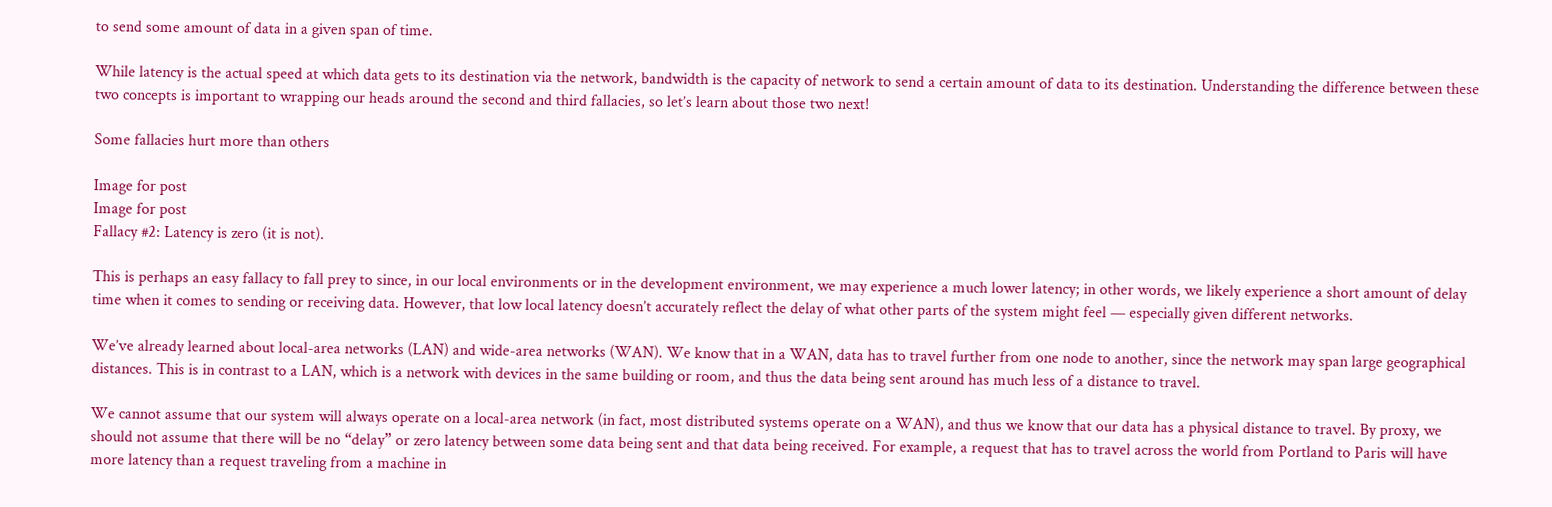to send some amount of data in a given span of time.

While latency is the actual speed at which data gets to its destination via the network, bandwidth is the capacity of network to send a certain amount of data to its destination. Understanding the difference between these two concepts is important to wrapping our heads around the second and third fallacies, so let’s learn about those two next!

Some fallacies hurt more than others

Image for post
Image for post
Fallacy #2: Latency is zero (it is not).

This is perhaps an easy fallacy to fall prey to since, in our local environments or in the development environment, we may experience a much lower latency; in other words, we likely experience a short amount of delay time when it comes to sending or receiving data. However, that low local latency doesn’t accurately reflect the delay of what other parts of the system might feel — especially given different networks.

We’ve already learned about local-area networks (LAN) and wide-area networks (WAN). We know that in a WAN, data has to travel further from one node to another, since the network may span large geographical distances. This is in contrast to a LAN, which is a network with devices in the same building or room, and thus the data being sent around has much less of a distance to travel.

We cannot assume that our system will always operate on a local-area network (in fact, most distributed systems operate on a WAN), and thus we know that our data has a physical distance to travel. By proxy, we should not assume that there will be no “delay” or zero latency between some data being sent and that data being received. For example, a request that has to travel across the world from Portland to Paris will have more latency than a request traveling from a machine in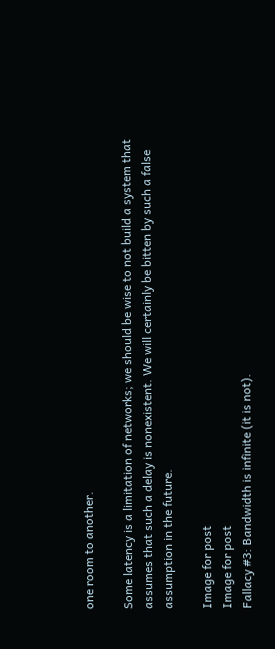one room to another.

Some latency is a limitation of networks; we should be wise to not build a system that assumes that such a delay is nonexistent. We will certainly be bitten by such a false assumption in the future.

Image for post
Image for post
Fallacy #3: Bandwidth is infinite (it is not).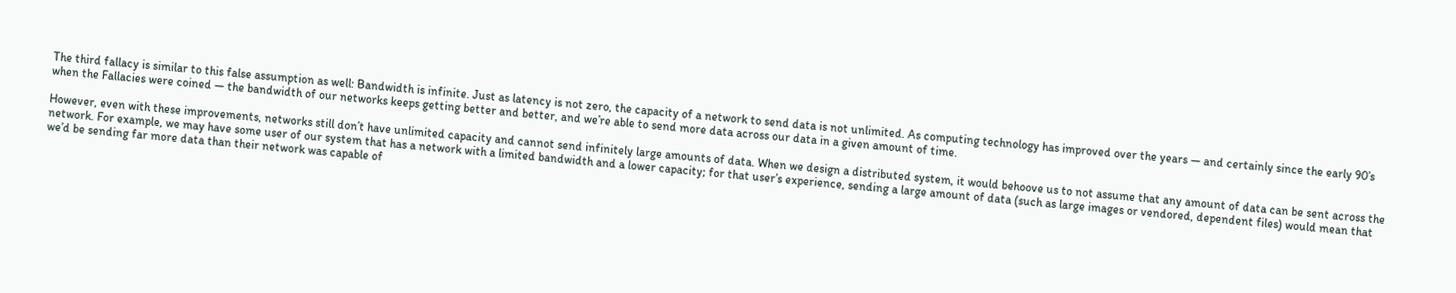The third fallacy is similar to this false assumption as well: Bandwidth is infinite. Just as latency is not zero, the capacity of a network to send data is not unlimited. As computing technology has improved over the years — and certainly since the early 90’s when the Fallacies were coined — the bandwidth of our networks keeps getting better and better, and we’re able to send more data across our data in a given amount of time.

However, even with these improvements, networks still don’t have unlimited capacity and cannot send infinitely large amounts of data. When we design a distributed system, it would behoove us to not assume that any amount of data can be sent across the network. For example, we may have some user of our system that has a network with a limited bandwidth and a lower capacity; for that user’s experience, sending a large amount of data (such as large images or vendored, dependent files) would mean that we’d be sending far more data than their network was capable of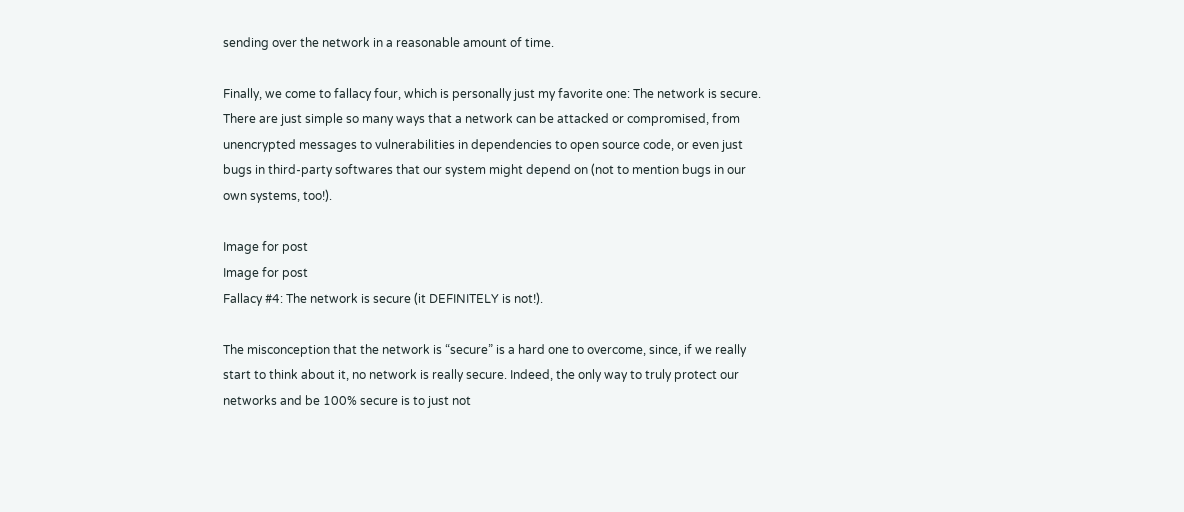sending over the network in a reasonable amount of time.

Finally, we come to fallacy four, which is personally just my favorite one: The network is secure. There are just simple so many ways that a network can be attacked or compromised, from unencrypted messages to vulnerabilities in dependencies to open source code, or even just bugs in third-party softwares that our system might depend on (not to mention bugs in our own systems, too!).

Image for post
Image for post
Fallacy #4: The network is secure (it DEFINITELY is not!).

The misconception that the network is “secure” is a hard one to overcome, since, if we really start to think about it, no network is really secure. Indeed, the only way to truly protect our networks and be 100% secure is to just not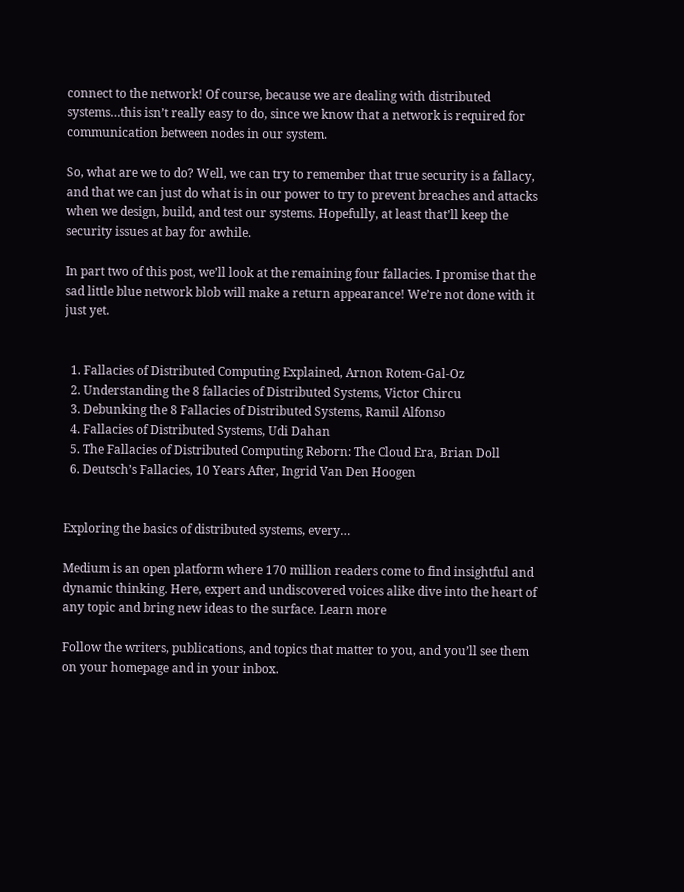connect to the network! Of course, because we are dealing with distributed systems…this isn’t really easy to do, since we know that a network is required for communication between nodes in our system.

So, what are we to do? Well, we can try to remember that true security is a fallacy, and that we can just do what is in our power to try to prevent breaches and attacks when we design, build, and test our systems. Hopefully, at least that’ll keep the security issues at bay for awhile.

In part two of this post, we’ll look at the remaining four fallacies. I promise that the sad little blue network blob will make a return appearance! We’re not done with it just yet.


  1. Fallacies of Distributed Computing Explained, Arnon Rotem-Gal-Oz
  2. Understanding the 8 fallacies of Distributed Systems, Victor Chircu
  3. Debunking the 8 Fallacies of Distributed Systems, Ramil Alfonso
  4. Fallacies of Distributed Systems, Udi Dahan
  5. The Fallacies of Distributed Computing Reborn: The Cloud Era, Brian Doll
  6. Deutsch’s Fallacies, 10 Years After, Ingrid Van Den Hoogen


Exploring the basics of distributed systems, every…

Medium is an open platform where 170 million readers come to find insightful and dynamic thinking. Here, expert and undiscovered voices alike dive into the heart of any topic and bring new ideas to the surface. Learn more

Follow the writers, publications, and topics that matter to you, and you’ll see them on your homepage and in your inbox.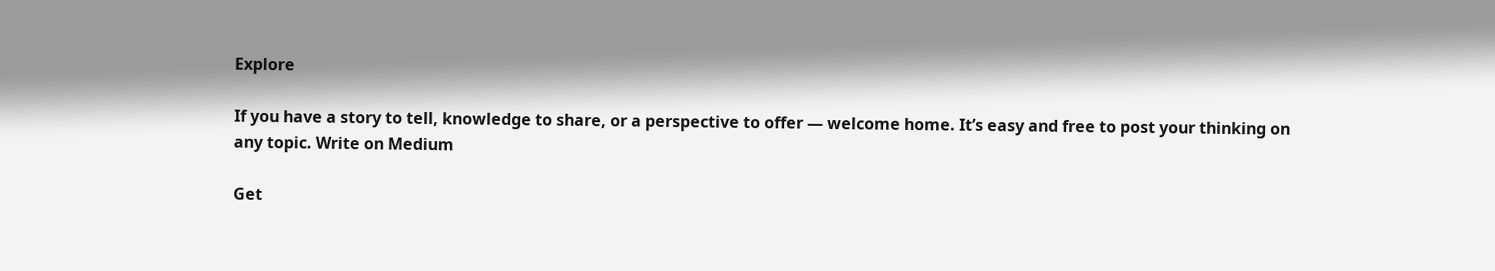Explore

If you have a story to tell, knowledge to share, or a perspective to offer — welcome home. It’s easy and free to post your thinking on any topic. Write on Medium

Get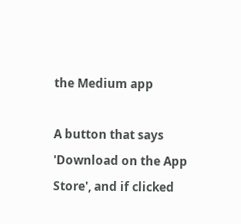the Medium app

A button that says 'Download on the App Store', and if clicked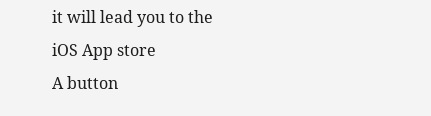it will lead you to the iOS App store
A button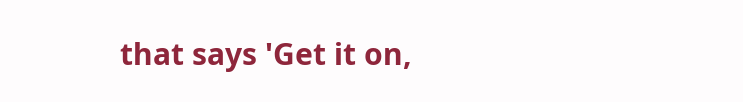that says 'Get it on,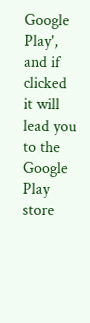Google Play', and if clicked it will lead you to the Google Play store